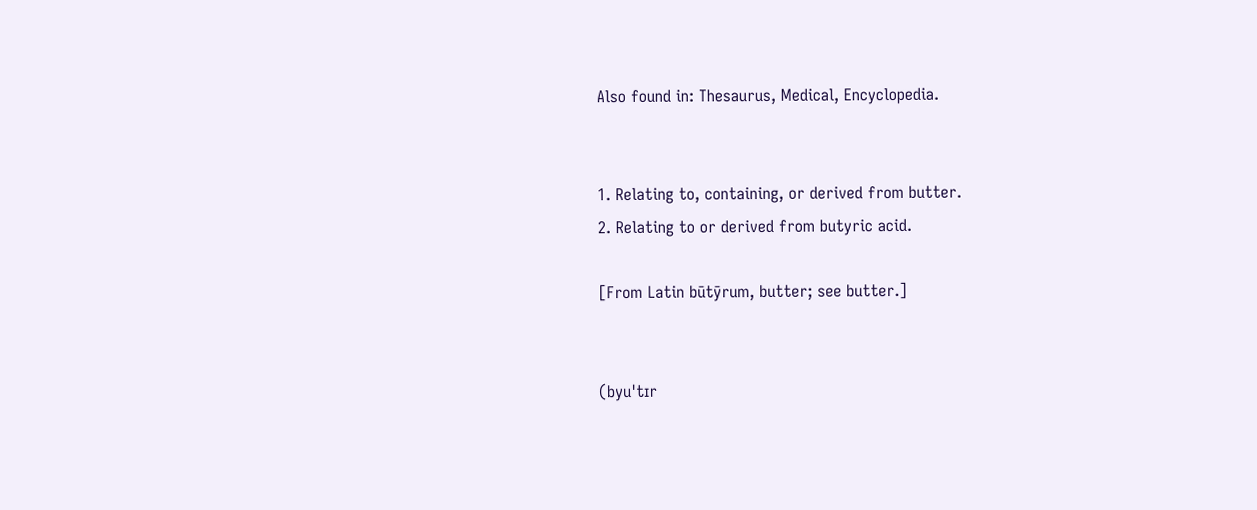Also found in: Thesaurus, Medical, Encyclopedia.


1. Relating to, containing, or derived from butter.
2. Relating to or derived from butyric acid.

[From Latin būtȳrum, butter; see butter.]


(byuˈtɪr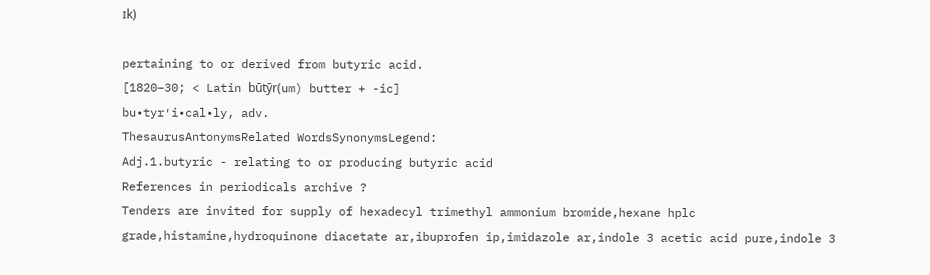ɪk)

pertaining to or derived from butyric acid.
[1820–30; < Latin būtȳr(um) butter + -ic]
bu•tyr′i•cal•ly, adv.
ThesaurusAntonymsRelated WordsSynonymsLegend:
Adj.1.butyric - relating to or producing butyric acid
References in periodicals archive ?
Tenders are invited for supply of hexadecyl trimethyl ammonium bromide,hexane hplc grade,histamine,hydroquinone diacetate ar,ibuprofen ip,imidazole ar,indole 3 acetic acid pure,indole 3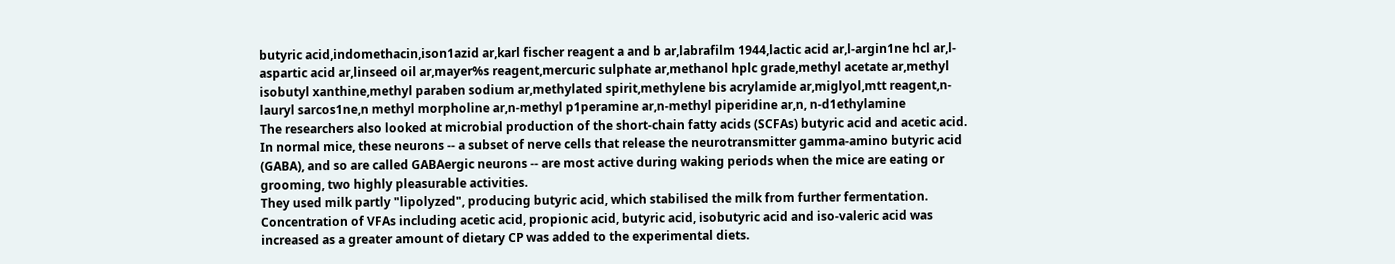butyric acid,indomethacin,ison1azid ar,karl fischer reagent a and b ar,labrafilm 1944,lactic acid ar,l-argin1ne hcl ar,l-aspartic acid ar,linseed oil ar,mayer%s reagent,mercuric sulphate ar,methanol hplc grade,methyl acetate ar,methyl isobutyl xanthine,methyl paraben sodium ar,methylated spirit,methylene bis acrylamide ar,miglyol,mtt reagent,n-lauryl sarcos1ne,n methyl morpholine ar,n-methyl p1peramine ar,n-methyl piperidine ar,n, n-d1ethylamine
The researchers also looked at microbial production of the short-chain fatty acids (SCFAs) butyric acid and acetic acid.
In normal mice, these neurons -- a subset of nerve cells that release the neurotransmitter gamma-amino butyric acid (GABA), and so are called GABAergic neurons -- are most active during waking periods when the mice are eating or grooming, two highly pleasurable activities.
They used milk partly "lipolyzed", producing butyric acid, which stabilised the milk from further fermentation.
Concentration of VFAs including acetic acid, propionic acid, butyric acid, isobutyric acid and iso-valeric acid was increased as a greater amount of dietary CP was added to the experimental diets.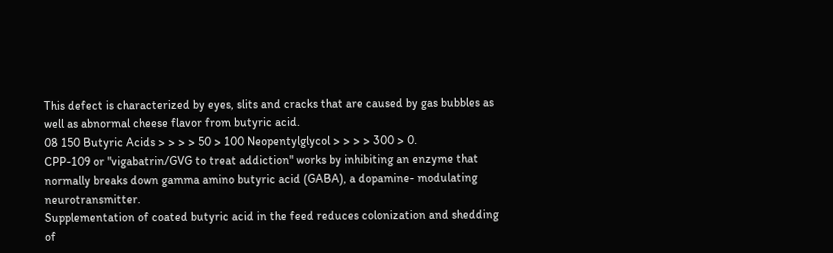This defect is characterized by eyes, slits and cracks that are caused by gas bubbles as well as abnormal cheese flavor from butyric acid.
08 150 Butyric Acids > > > > 50 > 100 Neopentylglycol > > > > 300 > 0.
CPP-109 or "vigabatrin/GVG to treat addiction" works by inhibiting an enzyme that normally breaks down gamma amino butyric acid (GABA), a dopamine- modulating neurotransmitter.
Supplementation of coated butyric acid in the feed reduces colonization and shedding of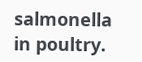salmonella in poultry.